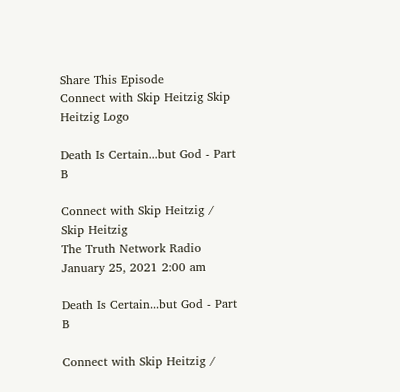Share This Episode
Connect with Skip Heitzig Skip Heitzig Logo

Death Is Certain...but God - Part B

Connect with Skip Heitzig / Skip Heitzig
The Truth Network Radio
January 25, 2021 2:00 am

Death Is Certain...but God - Part B

Connect with Skip Heitzig /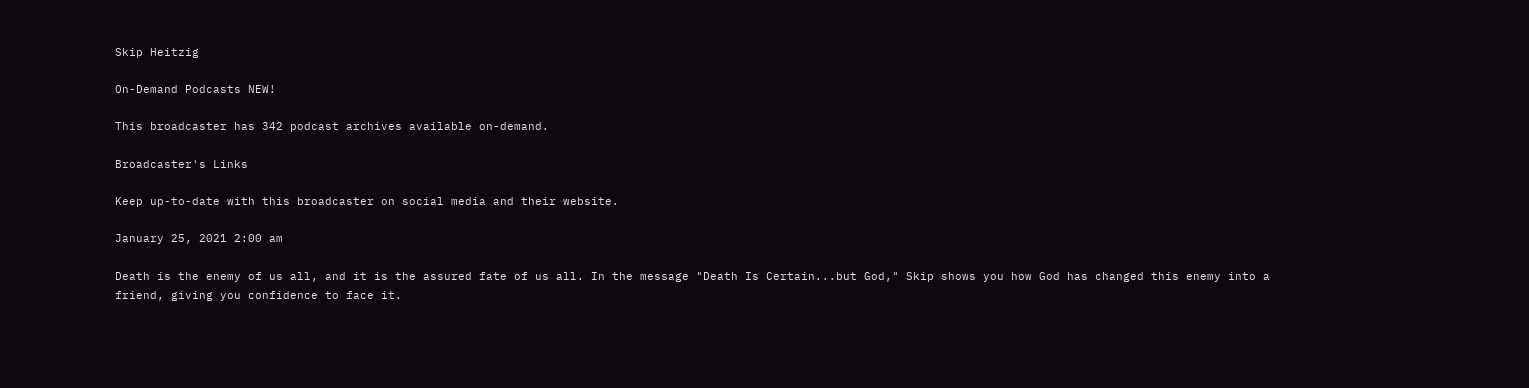Skip Heitzig

On-Demand Podcasts NEW!

This broadcaster has 342 podcast archives available on-demand.

Broadcaster's Links

Keep up-to-date with this broadcaster on social media and their website.

January 25, 2021 2:00 am

Death is the enemy of us all, and it is the assured fate of us all. In the message "Death Is Certain...but God," Skip shows you how God has changed this enemy into a friend, giving you confidence to face it.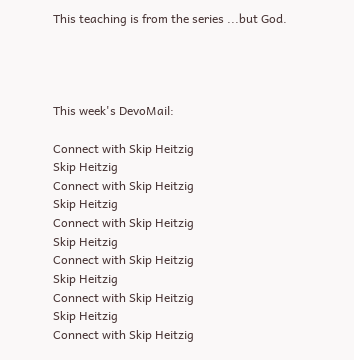This teaching is from the series ...but God.




This week's DevoMail:

Connect with Skip Heitzig
Skip Heitzig
Connect with Skip Heitzig
Skip Heitzig
Connect with Skip Heitzig
Skip Heitzig
Connect with Skip Heitzig
Skip Heitzig
Connect with Skip Heitzig
Skip Heitzig
Connect with Skip Heitzig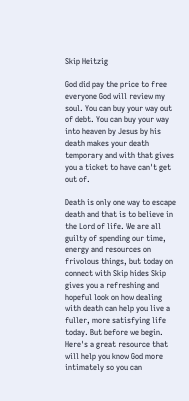Skip Heitzig

God did pay the price to free everyone God will review my soul. You can buy your way out of debt. You can buy your way into heaven by Jesus by his death makes your death temporary and with that gives you a ticket to have can't get out of.

Death is only one way to escape death and that is to believe in the Lord of life. We are all guilty of spending our time, energy and resources on frivolous things, but today on connect with Skip hides Skip gives you a refreshing and hopeful look on how dealing with death can help you live a fuller, more satisfying life today. But before we begin. Here's a great resource that will help you know God more intimately so you can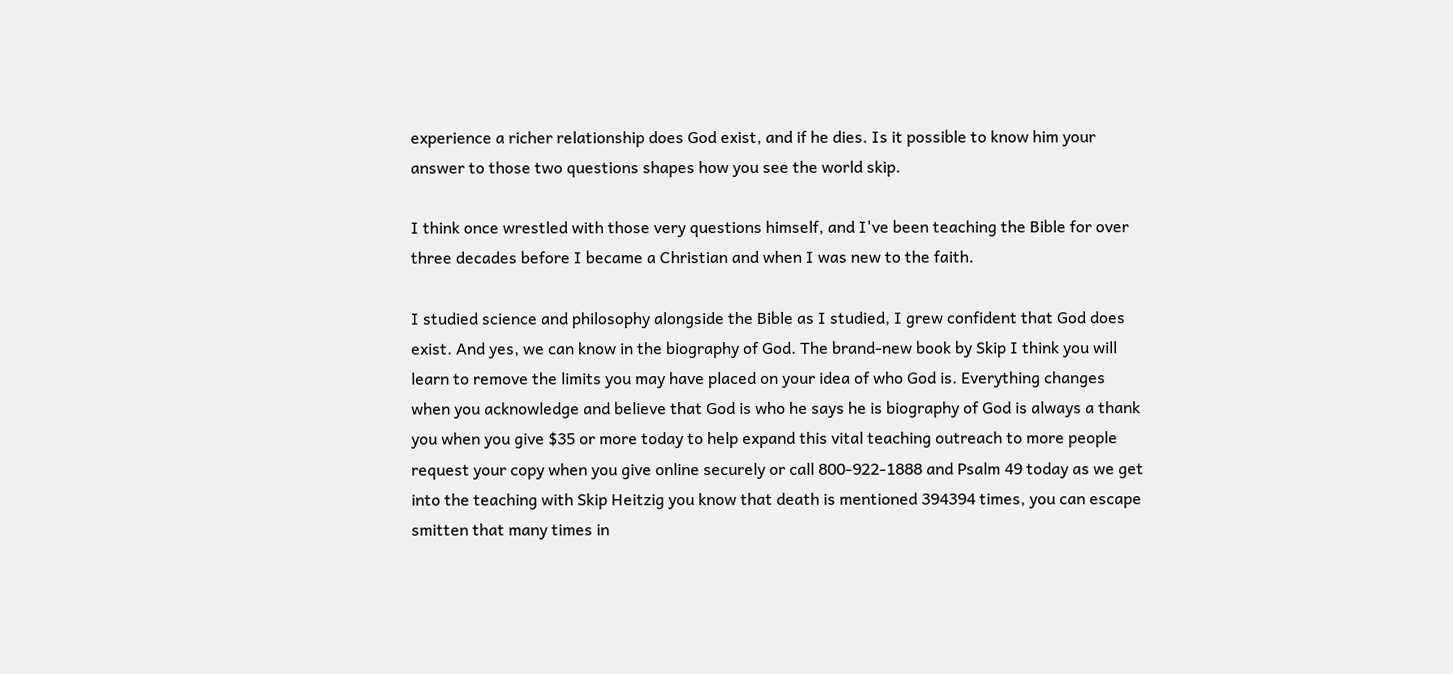experience a richer relationship does God exist, and if he dies. Is it possible to know him your answer to those two questions shapes how you see the world skip.

I think once wrestled with those very questions himself, and I've been teaching the Bible for over three decades before I became a Christian and when I was new to the faith.

I studied science and philosophy alongside the Bible as I studied, I grew confident that God does exist. And yes, we can know in the biography of God. The brand-new book by Skip I think you will learn to remove the limits you may have placed on your idea of who God is. Everything changes when you acknowledge and believe that God is who he says he is biography of God is always a thank you when you give $35 or more today to help expand this vital teaching outreach to more people request your copy when you give online securely or call 800-922-1888 and Psalm 49 today as we get into the teaching with Skip Heitzig you know that death is mentioned 394394 times, you can escape smitten that many times in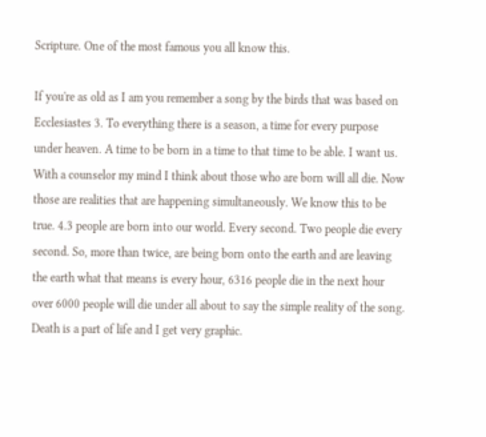Scripture. One of the most famous you all know this.

If you're as old as I am you remember a song by the birds that was based on Ecclesiastes 3. To everything there is a season, a time for every purpose under heaven. A time to be born in a time to that time to be able. I want us. With a counselor my mind I think about those who are born will all die. Now those are realities that are happening simultaneously. We know this to be true. 4.3 people are born into our world. Every second. Two people die every second. So, more than twice, are being born onto the earth and are leaving the earth what that means is every hour, 6316 people die in the next hour over 6000 people will die under all about to say the simple reality of the song. Death is a part of life and I get very graphic.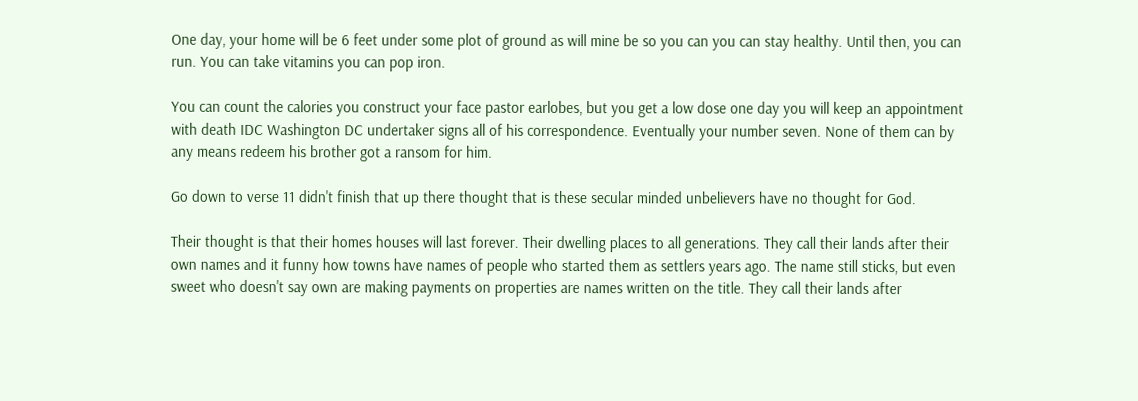One day, your home will be 6 feet under some plot of ground as will mine be so you can you can stay healthy. Until then, you can run. You can take vitamins you can pop iron.

You can count the calories you construct your face pastor earlobes, but you get a low dose one day you will keep an appointment with death IDC Washington DC undertaker signs all of his correspondence. Eventually your number seven. None of them can by any means redeem his brother got a ransom for him.

Go down to verse 11 didn't finish that up there thought that is these secular minded unbelievers have no thought for God.

Their thought is that their homes houses will last forever. Their dwelling places to all generations. They call their lands after their own names and it funny how towns have names of people who started them as settlers years ago. The name still sticks, but even sweet who doesn't say own are making payments on properties are names written on the title. They call their lands after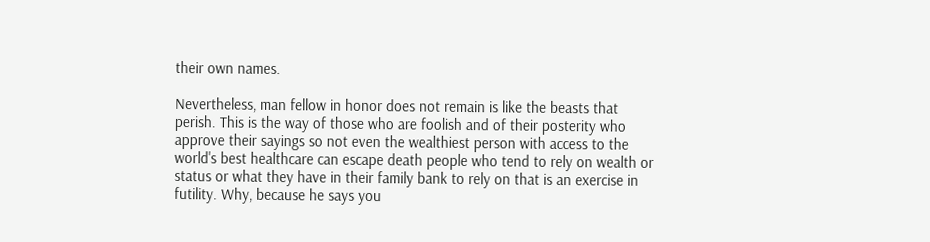their own names.

Nevertheless, man fellow in honor does not remain is like the beasts that perish. This is the way of those who are foolish and of their posterity who approve their sayings so not even the wealthiest person with access to the world's best healthcare can escape death people who tend to rely on wealth or status or what they have in their family bank to rely on that is an exercise in futility. Why, because he says you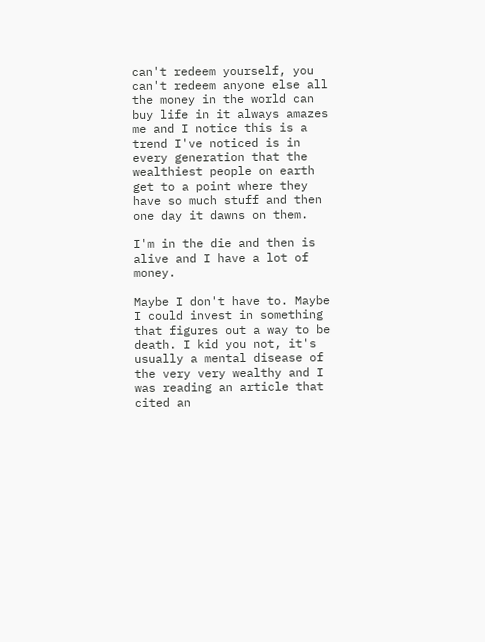can't redeem yourself, you can't redeem anyone else all the money in the world can buy life in it always amazes me and I notice this is a trend I've noticed is in every generation that the wealthiest people on earth get to a point where they have so much stuff and then one day it dawns on them.

I'm in the die and then is alive and I have a lot of money.

Maybe I don't have to. Maybe I could invest in something that figures out a way to be death. I kid you not, it's usually a mental disease of the very very wealthy and I was reading an article that cited an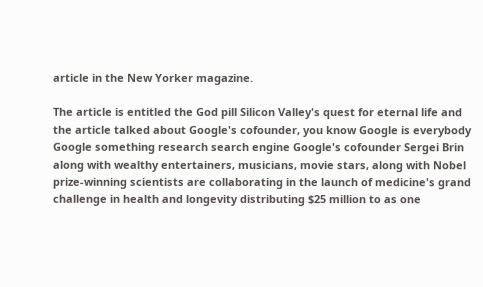article in the New Yorker magazine.

The article is entitled the God pill Silicon Valley's quest for eternal life and the article talked about Google's cofounder, you know Google is everybody Google something research search engine Google's cofounder Sergei Brin along with wealthy entertainers, musicians, movie stars, along with Nobel prize-winning scientists are collaborating in the launch of medicine's grand challenge in health and longevity distributing $25 million to as one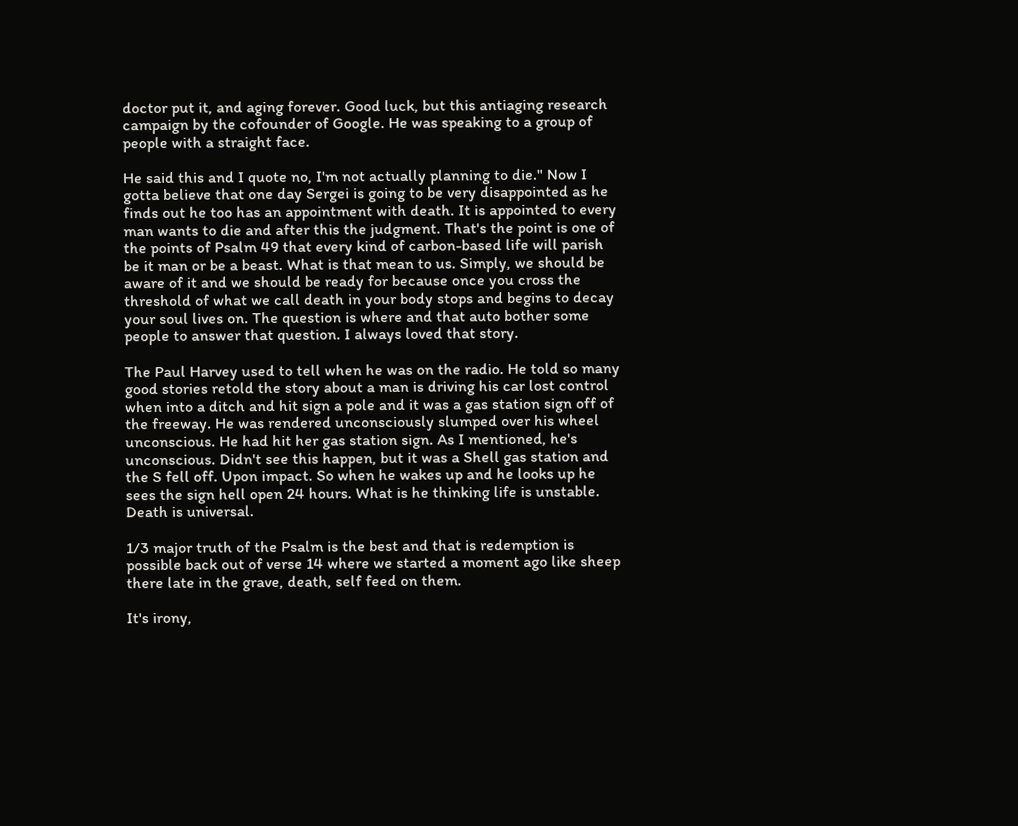doctor put it, and aging forever. Good luck, but this antiaging research campaign by the cofounder of Google. He was speaking to a group of people with a straight face.

He said this and I quote no, I'm not actually planning to die." Now I gotta believe that one day Sergei is going to be very disappointed as he finds out he too has an appointment with death. It is appointed to every man wants to die and after this the judgment. That's the point is one of the points of Psalm 49 that every kind of carbon-based life will parish be it man or be a beast. What is that mean to us. Simply, we should be aware of it and we should be ready for because once you cross the threshold of what we call death in your body stops and begins to decay your soul lives on. The question is where and that auto bother some people to answer that question. I always loved that story.

The Paul Harvey used to tell when he was on the radio. He told so many good stories retold the story about a man is driving his car lost control when into a ditch and hit sign a pole and it was a gas station sign off of the freeway. He was rendered unconsciously slumped over his wheel unconscious. He had hit her gas station sign. As I mentioned, he's unconscious. Didn't see this happen, but it was a Shell gas station and the S fell off. Upon impact. So when he wakes up and he looks up he sees the sign hell open 24 hours. What is he thinking life is unstable. Death is universal.

1/3 major truth of the Psalm is the best and that is redemption is possible back out of verse 14 where we started a moment ago like sheep there late in the grave, death, self feed on them.

It's irony,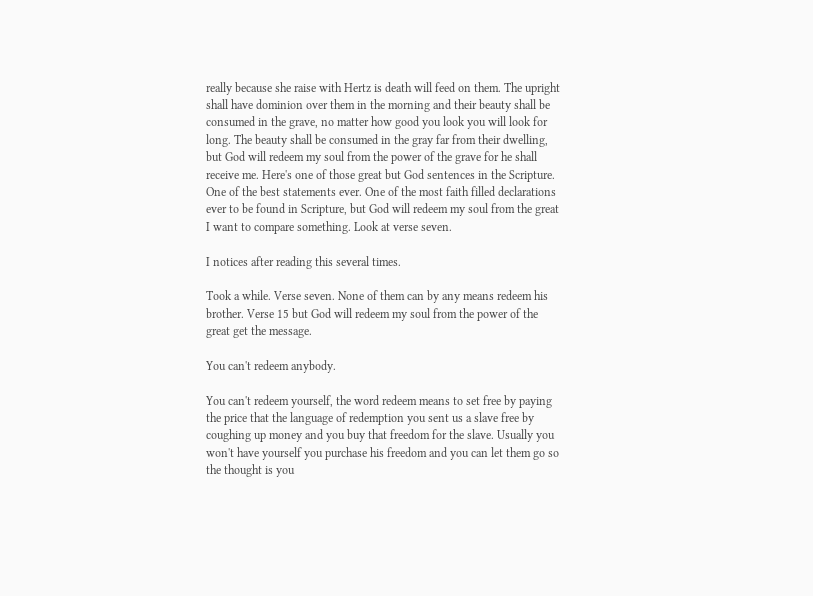really because she raise with Hertz is death will feed on them. The upright shall have dominion over them in the morning and their beauty shall be consumed in the grave, no matter how good you look you will look for long. The beauty shall be consumed in the gray far from their dwelling, but God will redeem my soul from the power of the grave for he shall receive me. Here's one of those great but God sentences in the Scripture. One of the best statements ever. One of the most faith filled declarations ever to be found in Scripture, but God will redeem my soul from the great I want to compare something. Look at verse seven.

I notices after reading this several times.

Took a while. Verse seven. None of them can by any means redeem his brother. Verse 15 but God will redeem my soul from the power of the great get the message.

You can't redeem anybody.

You can't redeem yourself, the word redeem means to set free by paying the price that the language of redemption you sent us a slave free by coughing up money and you buy that freedom for the slave. Usually you won't have yourself you purchase his freedom and you can let them go so the thought is you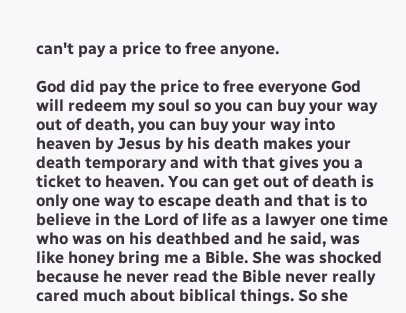can't pay a price to free anyone.

God did pay the price to free everyone God will redeem my soul so you can buy your way out of death, you can buy your way into heaven by Jesus by his death makes your death temporary and with that gives you a ticket to heaven. You can get out of death is only one way to escape death and that is to believe in the Lord of life as a lawyer one time who was on his deathbed and he said, was like honey bring me a Bible. She was shocked because he never read the Bible never really cared much about biblical things. So she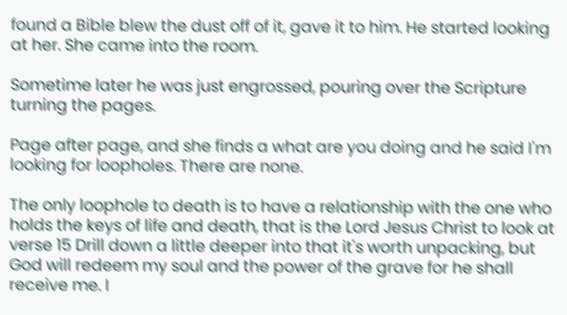found a Bible blew the dust off of it, gave it to him. He started looking at her. She came into the room.

Sometime later he was just engrossed, pouring over the Scripture turning the pages.

Page after page, and she finds a what are you doing and he said I'm looking for loopholes. There are none.

The only loophole to death is to have a relationship with the one who holds the keys of life and death, that is the Lord Jesus Christ to look at verse 15 Drill down a little deeper into that it's worth unpacking, but God will redeem my soul and the power of the grave for he shall receive me. I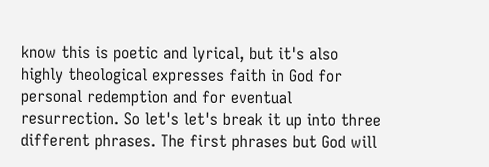know this is poetic and lyrical, but it's also highly theological expresses faith in God for personal redemption and for eventual resurrection. So let's let's break it up into three different phrases. The first phrases but God will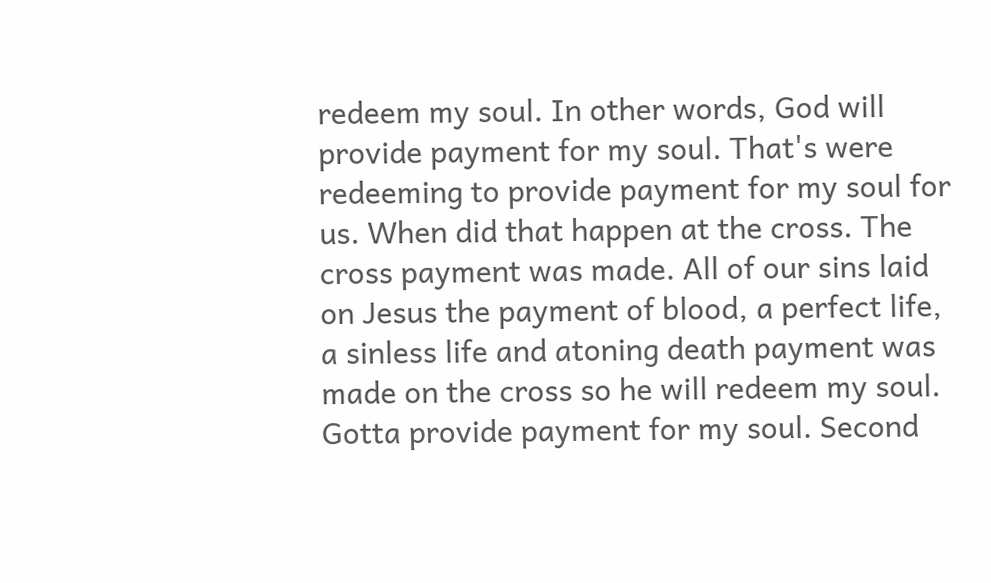redeem my soul. In other words, God will provide payment for my soul. That's were redeeming to provide payment for my soul for us. When did that happen at the cross. The cross payment was made. All of our sins laid on Jesus the payment of blood, a perfect life, a sinless life and atoning death payment was made on the cross so he will redeem my soul. Gotta provide payment for my soul. Second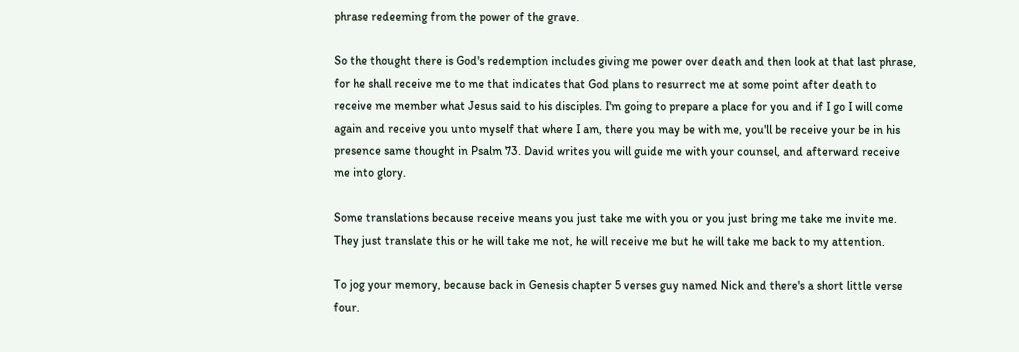phrase redeeming from the power of the grave.

So the thought there is God's redemption includes giving me power over death and then look at that last phrase, for he shall receive me to me that indicates that God plans to resurrect me at some point after death to receive me member what Jesus said to his disciples. I'm going to prepare a place for you and if I go I will come again and receive you unto myself that where I am, there you may be with me, you'll be receive your be in his presence same thought in Psalm 73. David writes you will guide me with your counsel, and afterward receive me into glory.

Some translations because receive means you just take me with you or you just bring me take me invite me. They just translate this or he will take me not, he will receive me but he will take me back to my attention.

To jog your memory, because back in Genesis chapter 5 verses guy named Nick and there's a short little verse four.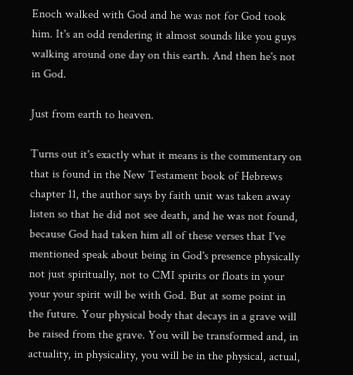Enoch walked with God and he was not for God took him. It's an odd rendering it almost sounds like you guys walking around one day on this earth. And then he's not in God.

Just from earth to heaven.

Turns out it's exactly what it means is the commentary on that is found in the New Testament book of Hebrews chapter 11, the author says by faith unit was taken away listen so that he did not see death, and he was not found, because God had taken him all of these verses that I've mentioned speak about being in God's presence physically not just spiritually, not to CMI spirits or floats in your your your spirit will be with God. But at some point in the future. Your physical body that decays in a grave will be raised from the grave. You will be transformed and, in actuality, in physicality, you will be in the physical, actual,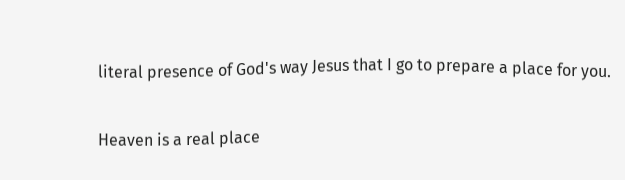literal presence of God's way Jesus that I go to prepare a place for you.

Heaven is a real place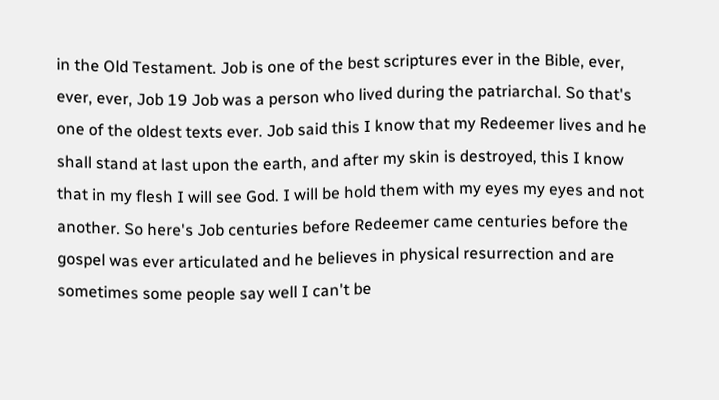in the Old Testament. Job is one of the best scriptures ever in the Bible, ever, ever, ever, Job 19 Job was a person who lived during the patriarchal. So that's one of the oldest texts ever. Job said this I know that my Redeemer lives and he shall stand at last upon the earth, and after my skin is destroyed, this I know that in my flesh I will see God. I will be hold them with my eyes my eyes and not another. So here's Job centuries before Redeemer came centuries before the gospel was ever articulated and he believes in physical resurrection and are sometimes some people say well I can't be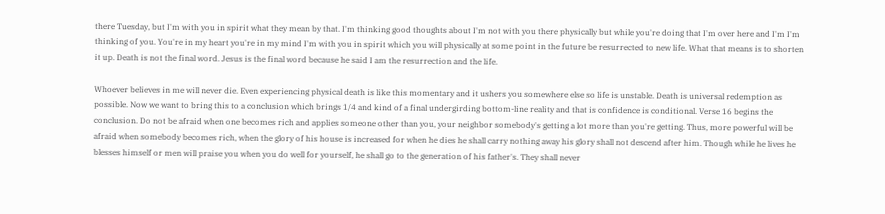there Tuesday, but I'm with you in spirit what they mean by that. I'm thinking good thoughts about I'm not with you there physically but while you're doing that I'm over here and I'm I'm thinking of you. You're in my heart you're in my mind I'm with you in spirit which you will physically at some point in the future be resurrected to new life. What that means is to shorten it up. Death is not the final word. Jesus is the final word because he said I am the resurrection and the life.

Whoever believes in me will never die. Even experiencing physical death is like this momentary and it ushers you somewhere else so life is unstable. Death is universal redemption as possible. Now we want to bring this to a conclusion which brings 1/4 and kind of a final undergirding bottom-line reality and that is confidence is conditional. Verse 16 begins the conclusion. Do not be afraid when one becomes rich and applies someone other than you, your neighbor somebody's getting a lot more than you're getting. Thus, more powerful will be afraid when somebody becomes rich, when the glory of his house is increased for when he dies he shall carry nothing away his glory shall not descend after him. Though while he lives he blesses himself or men will praise you when you do well for yourself, he shall go to the generation of his father's. They shall never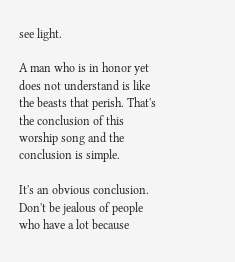see light.

A man who is in honor yet does not understand is like the beasts that perish. That's the conclusion of this worship song and the conclusion is simple.

It's an obvious conclusion. Don't be jealous of people who have a lot because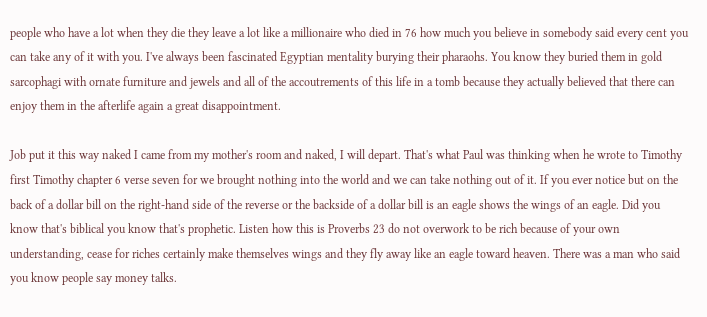people who have a lot when they die they leave a lot like a millionaire who died in 76 how much you believe in somebody said every cent you can take any of it with you. I've always been fascinated Egyptian mentality burying their pharaohs. You know they buried them in gold sarcophagi with ornate furniture and jewels and all of the accoutrements of this life in a tomb because they actually believed that there can enjoy them in the afterlife again a great disappointment.

Job put it this way naked I came from my mother's room and naked, I will depart. That's what Paul was thinking when he wrote to Timothy first Timothy chapter 6 verse seven for we brought nothing into the world and we can take nothing out of it. If you ever notice but on the back of a dollar bill on the right-hand side of the reverse or the backside of a dollar bill is an eagle shows the wings of an eagle. Did you know that's biblical you know that's prophetic. Listen how this is Proverbs 23 do not overwork to be rich because of your own understanding, cease for riches certainly make themselves wings and they fly away like an eagle toward heaven. There was a man who said you know people say money talks.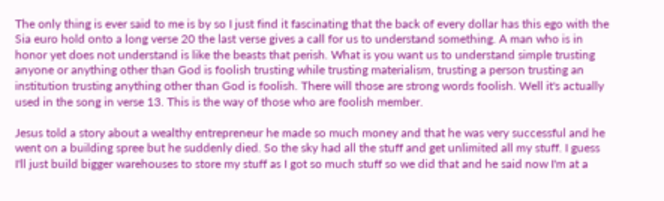The only thing is ever said to me is by so I just find it fascinating that the back of every dollar has this ego with the Sia euro hold onto a long verse 20 the last verse gives a call for us to understand something. A man who is in honor yet does not understand is like the beasts that perish. What is you want us to understand simple trusting anyone or anything other than God is foolish trusting while trusting materialism, trusting a person trusting an institution trusting anything other than God is foolish. There will those are strong words foolish. Well it's actually used in the song in verse 13. This is the way of those who are foolish member.

Jesus told a story about a wealthy entrepreneur he made so much money and that he was very successful and he went on a building spree but he suddenly died. So the sky had all the stuff and get unlimited all my stuff. I guess I'll just build bigger warehouses to store my stuff as I got so much stuff so we did that and he said now I'm at a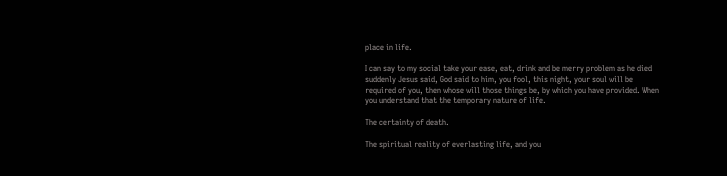place in life.

I can say to my social take your ease, eat, drink and be merry problem as he died suddenly Jesus said, God said to him, you fool, this night, your soul will be required of you, then whose will those things be, by which you have provided. When you understand that the temporary nature of life.

The certainty of death.

The spiritual reality of everlasting life, and you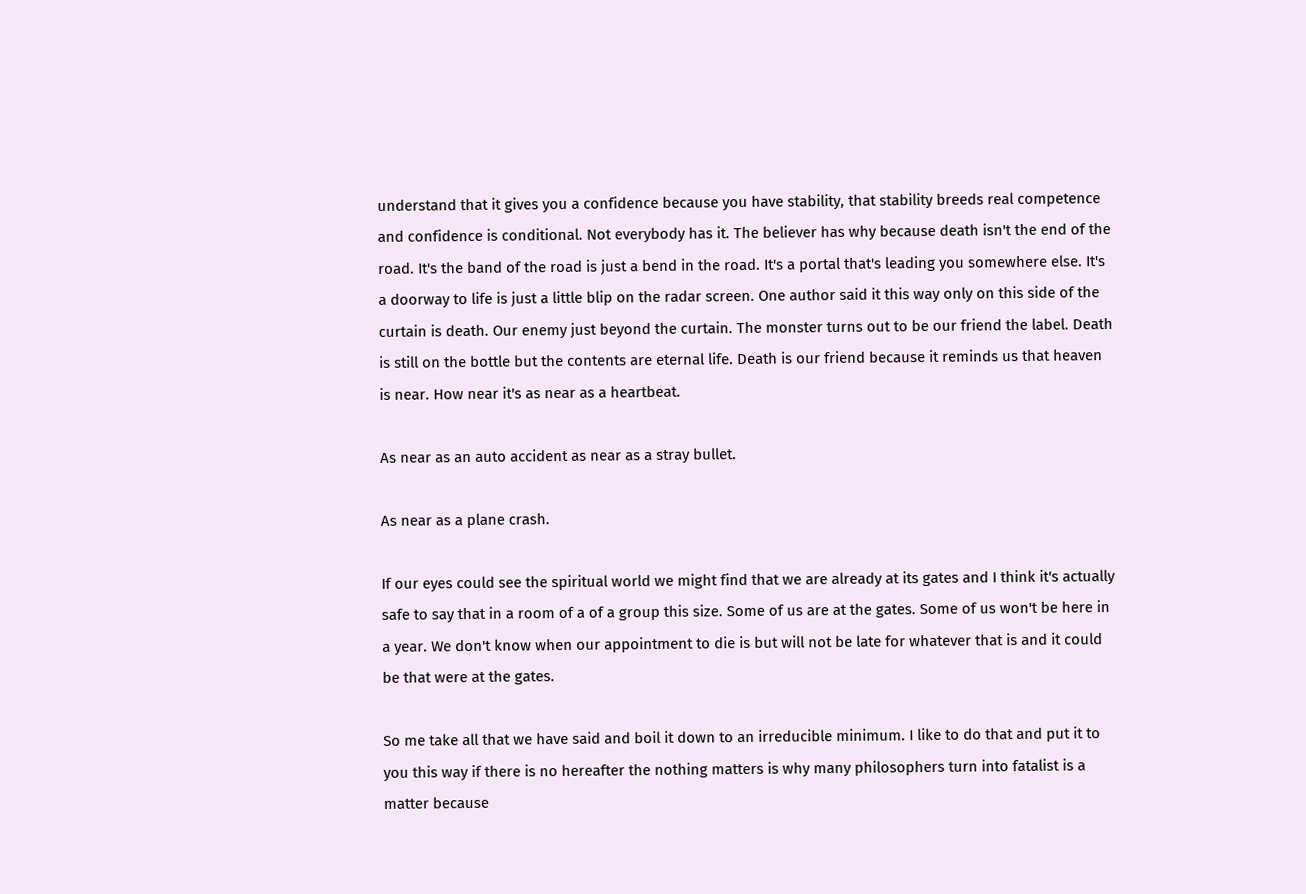understand that it gives you a confidence because you have stability, that stability breeds real competence and confidence is conditional. Not everybody has it. The believer has why because death isn't the end of the road. It's the band of the road is just a bend in the road. It's a portal that's leading you somewhere else. It's a doorway to life is just a little blip on the radar screen. One author said it this way only on this side of the curtain is death. Our enemy just beyond the curtain. The monster turns out to be our friend the label. Death is still on the bottle but the contents are eternal life. Death is our friend because it reminds us that heaven is near. How near it's as near as a heartbeat.

As near as an auto accident as near as a stray bullet.

As near as a plane crash.

If our eyes could see the spiritual world we might find that we are already at its gates and I think it's actually safe to say that in a room of a of a group this size. Some of us are at the gates. Some of us won't be here in a year. We don't know when our appointment to die is but will not be late for whatever that is and it could be that were at the gates.

So me take all that we have said and boil it down to an irreducible minimum. I like to do that and put it to you this way if there is no hereafter the nothing matters is why many philosophers turn into fatalist is a matter because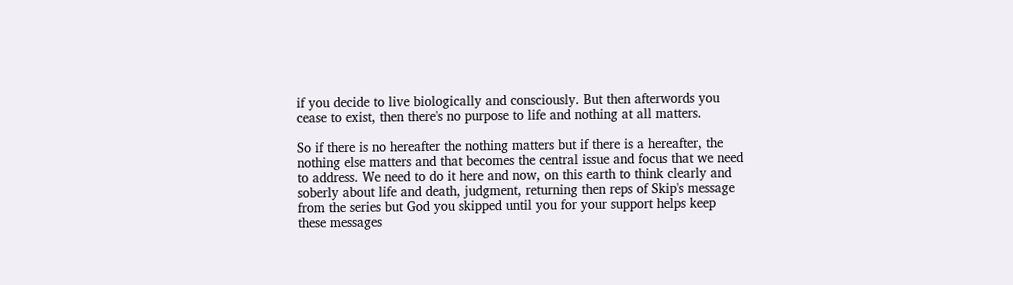if you decide to live biologically and consciously. But then afterwords you cease to exist, then there's no purpose to life and nothing at all matters.

So if there is no hereafter the nothing matters but if there is a hereafter, the nothing else matters and that becomes the central issue and focus that we need to address. We need to do it here and now, on this earth to think clearly and soberly about life and death, judgment, returning then reps of Skip's message from the series but God you skipped until you for your support helps keep these messages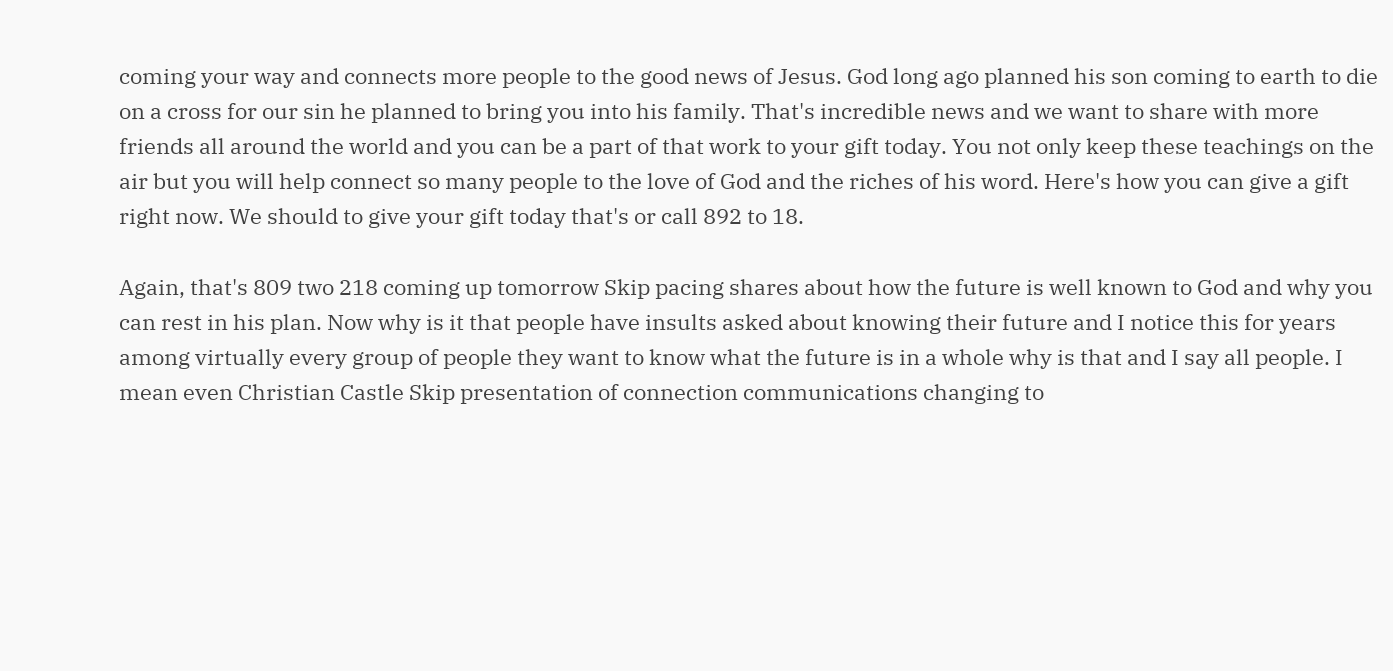coming your way and connects more people to the good news of Jesus. God long ago planned his son coming to earth to die on a cross for our sin he planned to bring you into his family. That's incredible news and we want to share with more friends all around the world and you can be a part of that work to your gift today. You not only keep these teachings on the air but you will help connect so many people to the love of God and the riches of his word. Here's how you can give a gift right now. We should to give your gift today that's or call 892 to 18.

Again, that's 809 two 218 coming up tomorrow Skip pacing shares about how the future is well known to God and why you can rest in his plan. Now why is it that people have insults asked about knowing their future and I notice this for years among virtually every group of people they want to know what the future is in a whole why is that and I say all people. I mean even Christian Castle Skip presentation of connection communications changing to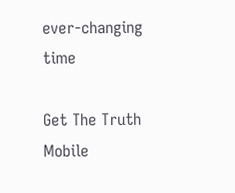ever-changing time

Get The Truth Mobile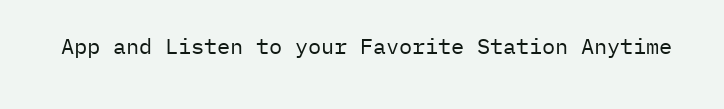App and Listen to your Favorite Station Anytime